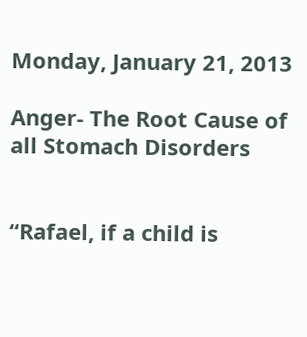Monday, January 21, 2013

Anger- The Root Cause of all Stomach Disorders


“Rafael, if a child is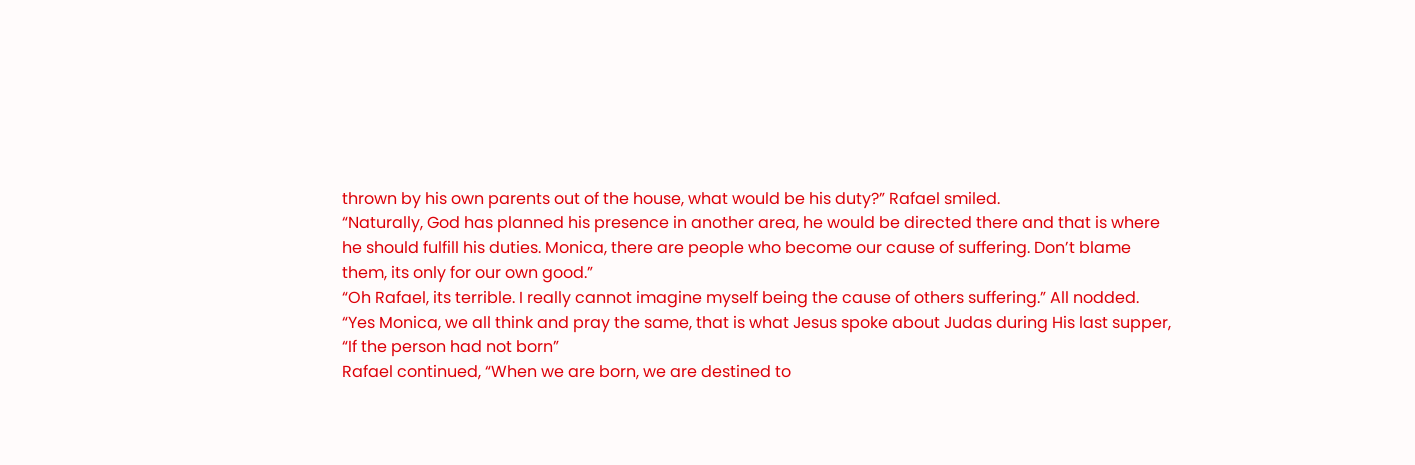thrown by his own parents out of the house, what would be his duty?” Rafael smiled.
“Naturally, God has planned his presence in another area, he would be directed there and that is where he should fulfill his duties. Monica, there are people who become our cause of suffering. Don’t blame them, its only for our own good.”
“Oh Rafael, its terrible. I really cannot imagine myself being the cause of others suffering.” All nodded.
“Yes Monica, we all think and pray the same, that is what Jesus spoke about Judas during His last supper,
“If the person had not born”
Rafael continued, “When we are born, we are destined to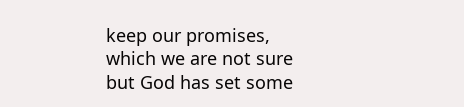keep our promises, which we are not sure but God has set some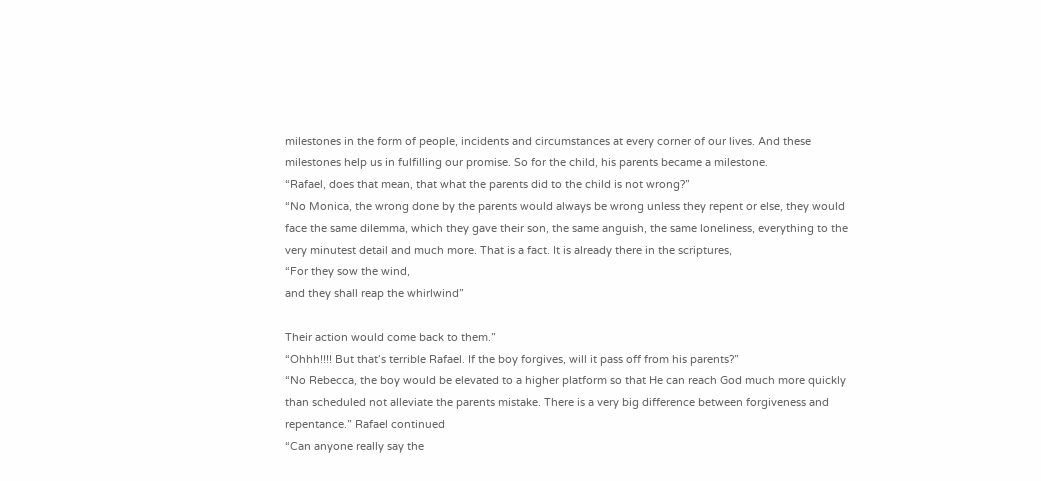milestones in the form of people, incidents and circumstances at every corner of our lives. And these milestones help us in fulfilling our promise. So for the child, his parents became a milestone.
“Rafael, does that mean, that what the parents did to the child is not wrong?”
“No Monica, the wrong done by the parents would always be wrong unless they repent or else, they would face the same dilemma, which they gave their son, the same anguish, the same loneliness, everything to the very minutest detail and much more. That is a fact. It is already there in the scriptures,
“For they sow the wind,
and they shall reap the whirlwind”

Their action would come back to them.”
“Ohhh!!!! But that’s terrible Rafael. If the boy forgives, will it pass off from his parents?”
“No Rebecca, the boy would be elevated to a higher platform so that He can reach God much more quickly than scheduled not alleviate the parents mistake. There is a very big difference between forgiveness and repentance.” Rafael continued
“Can anyone really say the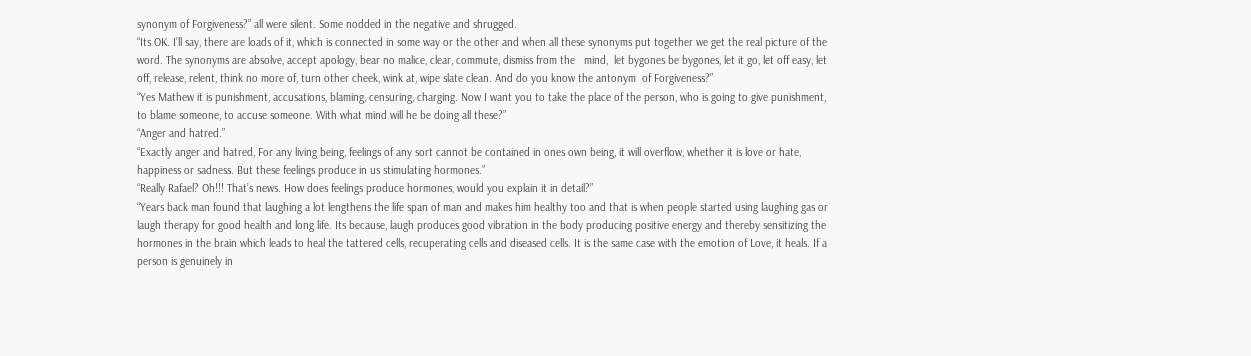synonym of Forgiveness?” all were silent. Some nodded in the negative and shrugged.
“Its OK. I’ll say, there are loads of it, which is connected in some way or the other and when all these synonyms put together we get the real picture of the word. The synonyms are absolve, accept apology, bear no malice, clear, commute, dismiss from the   mind,  let bygones be bygones, let it go, let off easy, let off, release, relent, think no more of, turn other cheek, wink at, wipe slate clean. And do you know the antonym  of Forgiveness?”
“Yes Mathew it is punishment, accusations, blaming, censuring, charging. Now I want you to take the place of the person, who is going to give punishment, to blame someone, to accuse someone. With what mind will he be doing all these?”
“Anger and hatred.”
“Exactly anger and hatred, For any living being, feelings of any sort cannot be contained in ones own being, it will overflow, whether it is love or hate, happiness or sadness. But these feelings produce in us stimulating hormones.”
“Really Rafael? Oh!!! That’s news. How does feelings produce hormones, would you explain it in detail?”
“Years back man found that laughing a lot lengthens the life span of man and makes him healthy too and that is when people started using laughing gas or laugh therapy for good health and long life. Its because, laugh produces good vibration in the body producing positive energy and thereby sensitizing the hormones in the brain which leads to heal the tattered cells, recuperating cells and diseased cells. It is the same case with the emotion of Love, it heals. If a person is genuinely in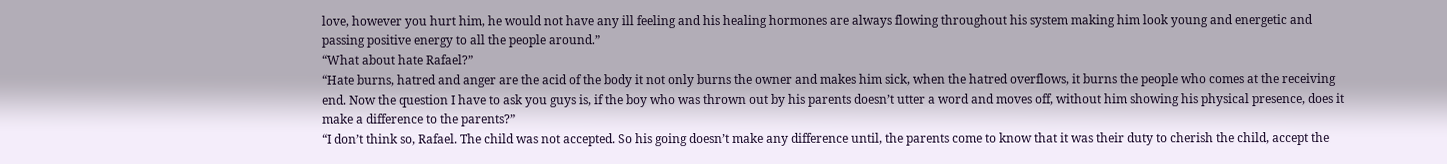love, however you hurt him, he would not have any ill feeling and his healing hormones are always flowing throughout his system making him look young and energetic and passing positive energy to all the people around.”
“What about hate Rafael?”
“Hate burns, hatred and anger are the acid of the body it not only burns the owner and makes him sick, when the hatred overflows, it burns the people who comes at the receiving end. Now the question I have to ask you guys is, if the boy who was thrown out by his parents doesn’t utter a word and moves off, without him showing his physical presence, does it make a difference to the parents?”
“I don’t think so, Rafael. The child was not accepted. So his going doesn’t make any difference until, the parents come to know that it was their duty to cherish the child, accept the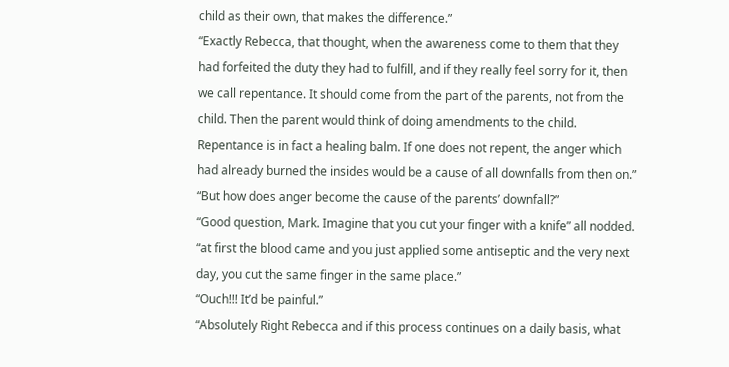child as their own, that makes the difference.”
“Exactly Rebecca, that thought, when the awareness come to them that they had forfeited the duty they had to fulfill, and if they really feel sorry for it, then we call repentance. It should come from the part of the parents, not from the child. Then the parent would think of doing amendments to the child. Repentance is in fact a healing balm. If one does not repent, the anger which had already burned the insides would be a cause of all downfalls from then on.”
“But how does anger become the cause of the parents’ downfall?”
“Good question, Mark. Imagine that you cut your finger with a knife” all nodded. “at first the blood came and you just applied some antiseptic and the very next day, you cut the same finger in the same place.”
“Ouch!!! It’d be painful.”
“Absolutely Right Rebecca and if this process continues on a daily basis, what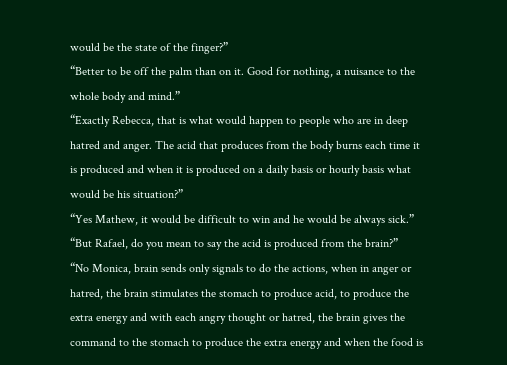would be the state of the finger?”
“Better to be off the palm than on it. Good for nothing, a nuisance to the whole body and mind.”
“Exactly Rebecca, that is what would happen to people who are in deep hatred and anger. The acid that produces from the body burns each time it is produced and when it is produced on a daily basis or hourly basis what would be his situation?”
“Yes Mathew, it would be difficult to win and he would be always sick.”
“But Rafael, do you mean to say the acid is produced from the brain?”
“No Monica, brain sends only signals to do the actions, when in anger or hatred, the brain stimulates the stomach to produce acid, to produce the extra energy and with each angry thought or hatred, the brain gives the command to the stomach to produce the extra energy and when the food is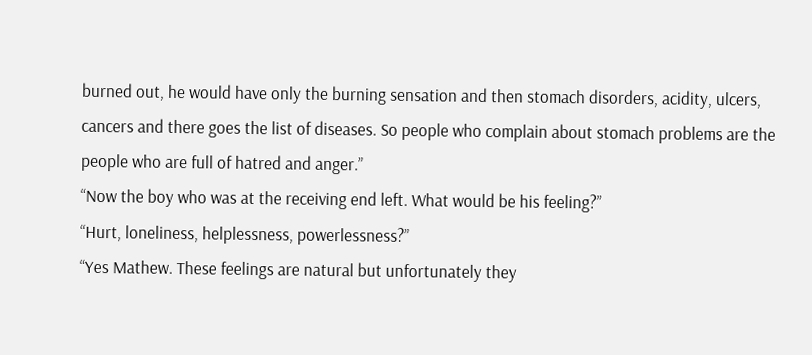burned out, he would have only the burning sensation and then stomach disorders, acidity, ulcers, cancers and there goes the list of diseases. So people who complain about stomach problems are the people who are full of hatred and anger.”
“Now the boy who was at the receiving end left. What would be his feeling?”
“Hurt, loneliness, helplessness, powerlessness?”
“Yes Mathew. These feelings are natural but unfortunately they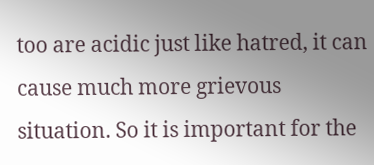too are acidic just like hatred, it can cause much more grievous situation. So it is important for the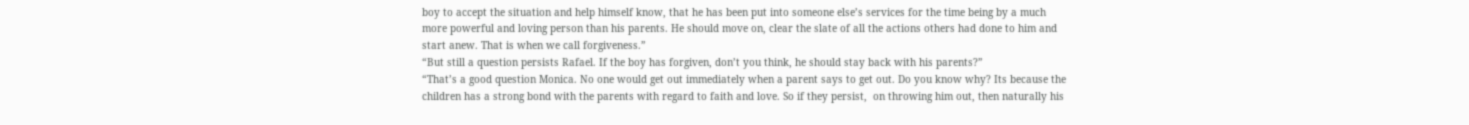boy to accept the situation and help himself know, that he has been put into someone else’s services for the time being by a much more powerful and loving person than his parents. He should move on, clear the slate of all the actions others had done to him and start anew. That is when we call forgiveness.”
“But still a question persists Rafael. If the boy has forgiven, don’t you think, he should stay back with his parents?”
“That’s a good question Monica. No one would get out immediately when a parent says to get out. Do you know why? Its because the children has a strong bond with the parents with regard to faith and love. So if they persist,  on throwing him out, then naturally his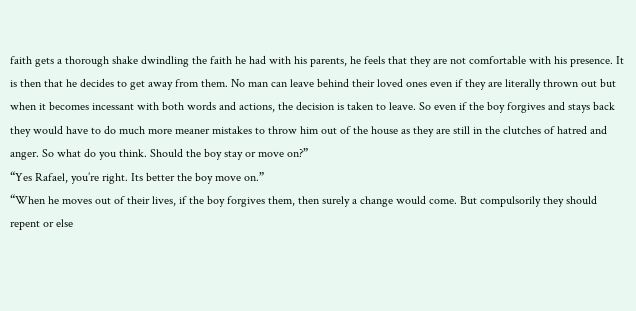faith gets a thorough shake dwindling the faith he had with his parents, he feels that they are not comfortable with his presence. It is then that he decides to get away from them. No man can leave behind their loved ones even if they are literally thrown out but when it becomes incessant with both words and actions, the decision is taken to leave. So even if the boy forgives and stays back they would have to do much more meaner mistakes to throw him out of the house as they are still in the clutches of hatred and anger. So what do you think. Should the boy stay or move on?”
“Yes Rafael, you’re right. Its better the boy move on.”
“When he moves out of their lives, if the boy forgives them, then surely a change would come. But compulsorily they should repent or else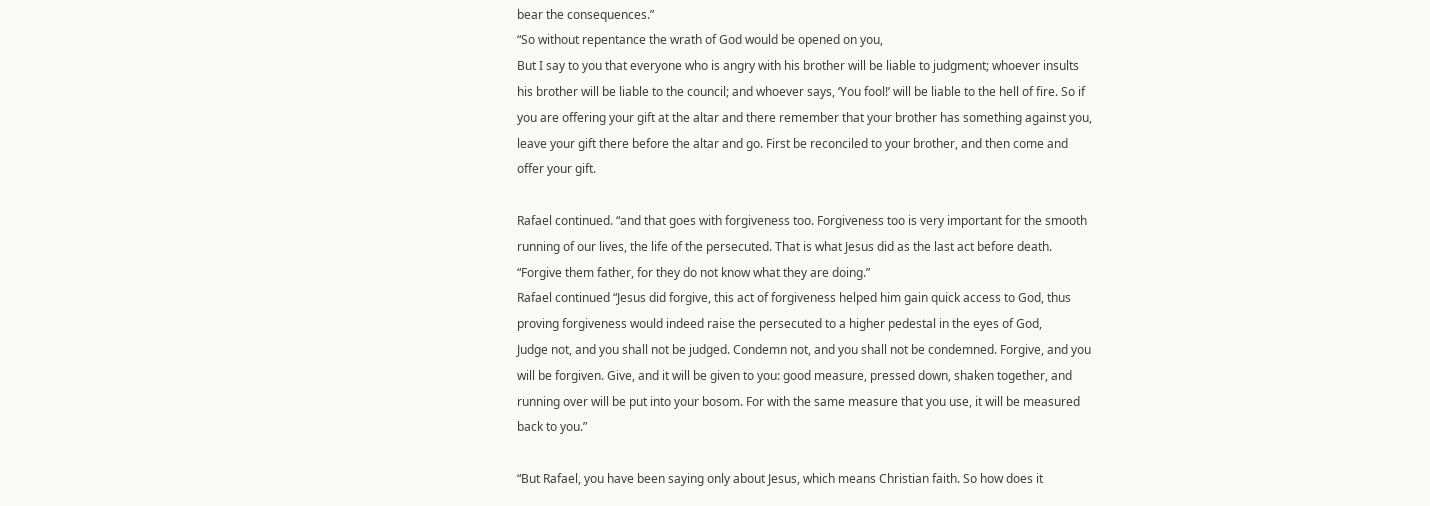bear the consequences.”
“So without repentance the wrath of God would be opened on you,
But I say to you that everyone who is angry with his brother will be liable to judgment; whoever insults his brother will be liable to the council; and whoever says, ‘You fool!’ will be liable to the hell of fire. So if you are offering your gift at the altar and there remember that your brother has something against you, leave your gift there before the altar and go. First be reconciled to your brother, and then come and offer your gift.

Rafael continued. “and that goes with forgiveness too. Forgiveness too is very important for the smooth running of our lives, the life of the persecuted. That is what Jesus did as the last act before death.
“Forgive them father, for they do not know what they are doing.”
Rafael continued “Jesus did forgive, this act of forgiveness helped him gain quick access to God, thus proving forgiveness would indeed raise the persecuted to a higher pedestal in the eyes of God,
Judge not, and you shall not be judged. Condemn not, and you shall not be condemned. Forgive, and you will be forgiven. Give, and it will be given to you: good measure, pressed down, shaken together, and running over will be put into your bosom. For with the same measure that you use, it will be measured back to you.”

“But Rafael, you have been saying only about Jesus, which means Christian faith. So how does it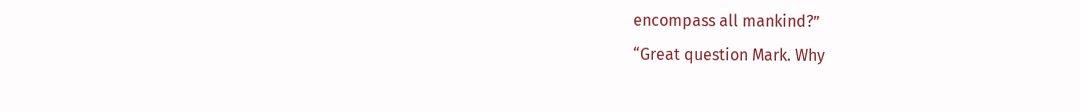encompass all mankind?”
“Great question Mark. Why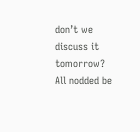don’t we discuss it tomorrow? All nodded be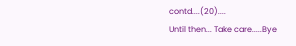contd....(20)....
Until then... Take care.....Bye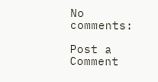No comments:

Post a Comment